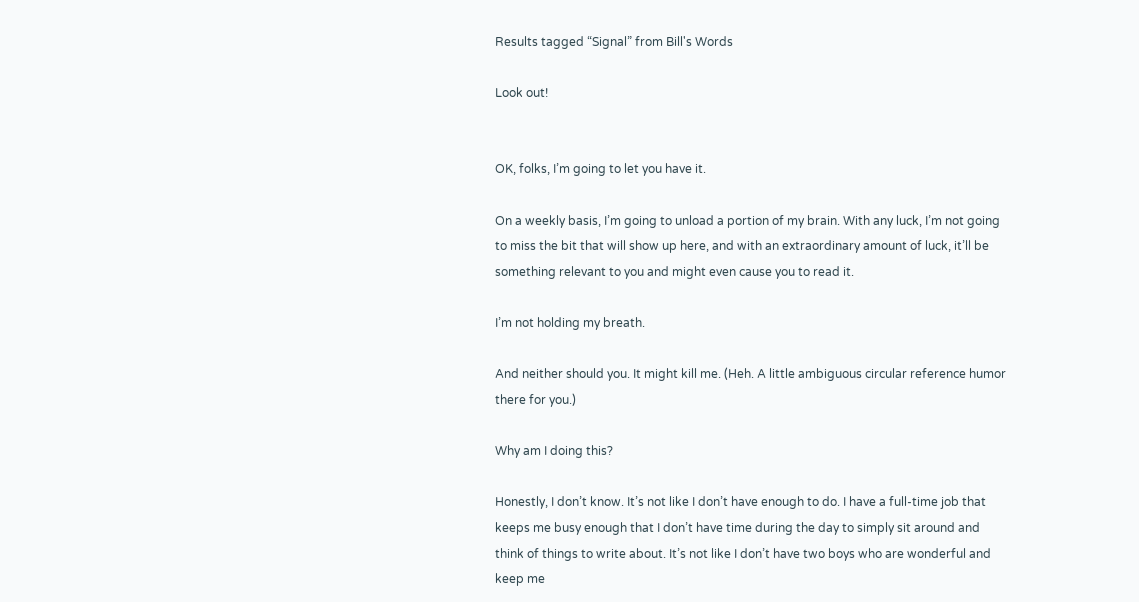Results tagged “Signal” from Bill's Words

Look out!


OK, folks, I’m going to let you have it.

On a weekly basis, I’m going to unload a portion of my brain. With any luck, I’m not going to miss the bit that will show up here, and with an extraordinary amount of luck, it’ll be something relevant to you and might even cause you to read it.

I’m not holding my breath.

And neither should you. It might kill me. (Heh. A little ambiguous circular reference humor there for you.)

Why am I doing this?

Honestly, I don’t know. It’s not like I don’t have enough to do. I have a full-time job that keeps me busy enough that I don’t have time during the day to simply sit around and think of things to write about. It’s not like I don’t have two boys who are wonderful and keep me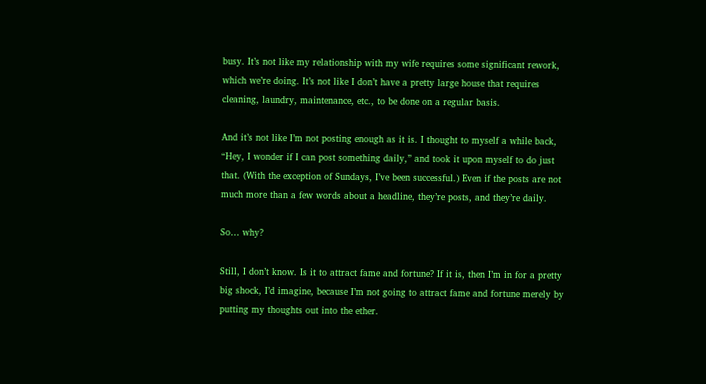busy. It’s not like my relationship with my wife requires some significant rework, which we’re doing. It’s not like I don’t have a pretty large house that requires cleaning, laundry, maintenance, etc., to be done on a regular basis.

And it’s not like I’m not posting enough as it is. I thought to myself a while back, “Hey, I wonder if I can post something daily,” and took it upon myself to do just that. (With the exception of Sundays, I’ve been successful.) Even if the posts are not much more than a few words about a headline, they’re posts, and they’re daily.

So… why?

Still, I don’t know. Is it to attract fame and fortune? If it is, then I’m in for a pretty big shock, I’d imagine, because I’m not going to attract fame and fortune merely by putting my thoughts out into the ether.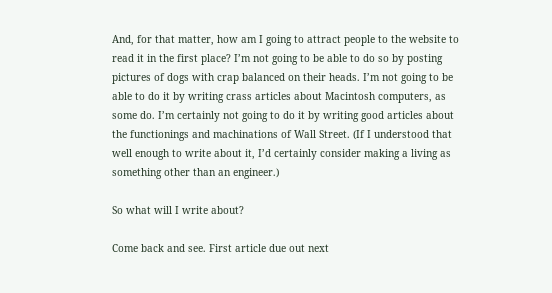And, for that matter, how am I going to attract people to the website to read it in the first place? I’m not going to be able to do so by posting pictures of dogs with crap balanced on their heads. I’m not going to be able to do it by writing crass articles about Macintosh computers, as some do. I’m certainly not going to do it by writing good articles about the functionings and machinations of Wall Street. (If I understood that well enough to write about it, I’d certainly consider making a living as something other than an engineer.)

So what will I write about?

Come back and see. First article due out next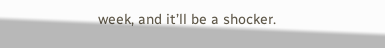week, and it’ll be a shocker.